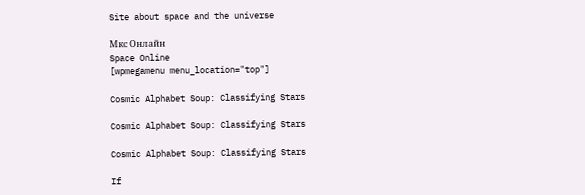Site about space and the universe

Мкс Онлайн
Space Online
[wpmegamenu menu_location="top"]

Cosmic Alphabet Soup: Classifying Stars

Cosmic Alphabet Soup: Classifying Stars

Cosmic Alphabet Soup: Classifying Stars

If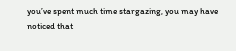you’ve spent much time stargazing, you may have noticed that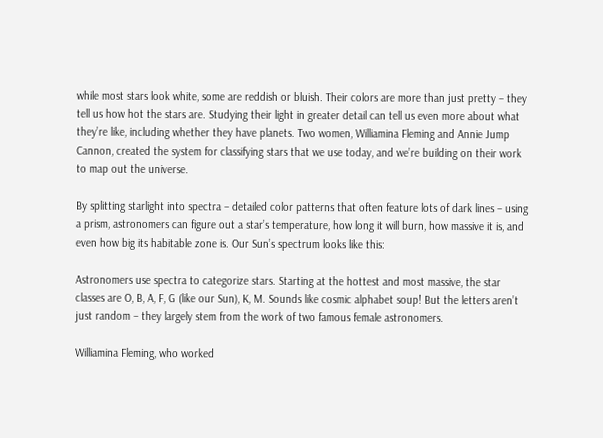while most stars look white, some are reddish or bluish. Their colors are more than just pretty – they tell us how hot the stars are. Studying their light in greater detail can tell us even more about what they’re like, including whether they have planets. Two women, Williamina Fleming and Annie Jump Cannon, created the system for classifying stars that we use today, and we’re building on their work to map out the universe.

By splitting starlight into spectra – detailed color patterns that often feature lots of dark lines – using a prism, astronomers can figure out a star’s temperature, how long it will burn, how massive it is, and even how big its habitable zone is. Our Sun’s spectrum looks like this:

Astronomers use spectra to categorize stars. Starting at the hottest and most massive, the star classes are O, B, A, F, G (like our Sun), K, M. Sounds like cosmic alphabet soup! But the letters aren’t just random – they largely stem from the work of two famous female astronomers.

Williamina Fleming, who worked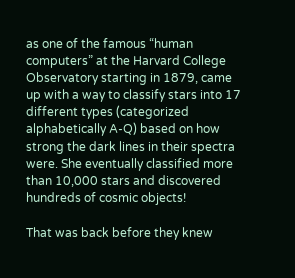as one of the famous “human computers” at the Harvard College Observatory starting in 1879, came up with a way to classify stars into 17 different types (categorized alphabetically A-Q) based on how strong the dark lines in their spectra were. She eventually classified more than 10,000 stars and discovered hundreds of cosmic objects!

That was back before they knew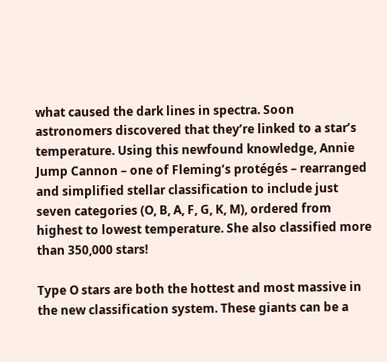what caused the dark lines in spectra. Soon astronomers discovered that they’re linked to a star’s temperature. Using this newfound knowledge, Annie Jump Cannon – one of Fleming’s protégés – rearranged and simplified stellar classification to include just seven categories (O, B, A, F, G, K, M), ordered from highest to lowest temperature. She also classified more than 350,000 stars!

Type O stars are both the hottest and most massive in the new classification system. These giants can be a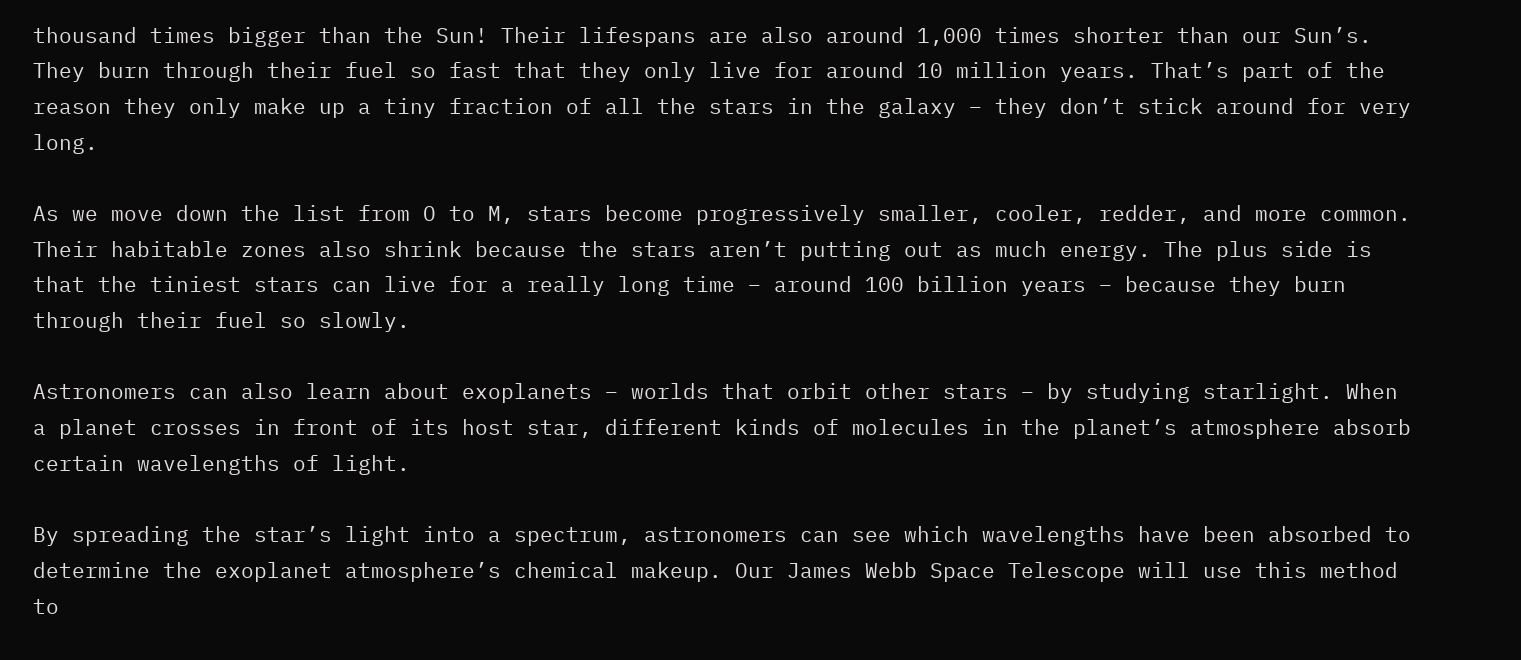thousand times bigger than the Sun! Their lifespans are also around 1,000 times shorter than our Sun’s. They burn through their fuel so fast that they only live for around 10 million years. That’s part of the reason they only make up a tiny fraction of all the stars in the galaxy – they don’t stick around for very long.

As we move down the list from O to M, stars become progressively smaller, cooler, redder, and more common. Their habitable zones also shrink because the stars aren’t putting out as much energy. The plus side is that the tiniest stars can live for a really long time – around 100 billion years – because they burn through their fuel so slowly.

Astronomers can also learn about exoplanets – worlds that orbit other stars – by studying starlight. When a planet crosses in front of its host star, different kinds of molecules in the planet’s atmosphere absorb certain wavelengths of light.

By spreading the star’s light into a spectrum, astronomers can see which wavelengths have been absorbed to determine the exoplanet atmosphere’s chemical makeup. Our James Webb Space Telescope will use this method to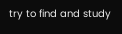try to find and study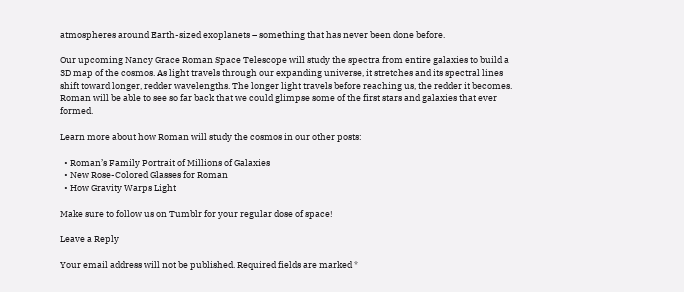atmospheres around Earth-sized exoplanets – something that has never been done before.

Our upcoming Nancy Grace Roman Space Telescope will study the spectra from entire galaxies to build a 3D map of the cosmos. As light travels through our expanding universe, it stretches and its spectral lines shift toward longer, redder wavelengths. The longer light travels before reaching us, the redder it becomes. Roman will be able to see so far back that we could glimpse some of the first stars and galaxies that ever formed.

Learn more about how Roman will study the cosmos in our other posts:

  • Roman’s Family Portrait of Millions of Galaxies
  • New Rose-Colored Glasses for Roman
  • How Gravity Warps Light

Make sure to follow us on Tumblr for your regular dose of space!

Leave a Reply

Your email address will not be published. Required fields are marked *